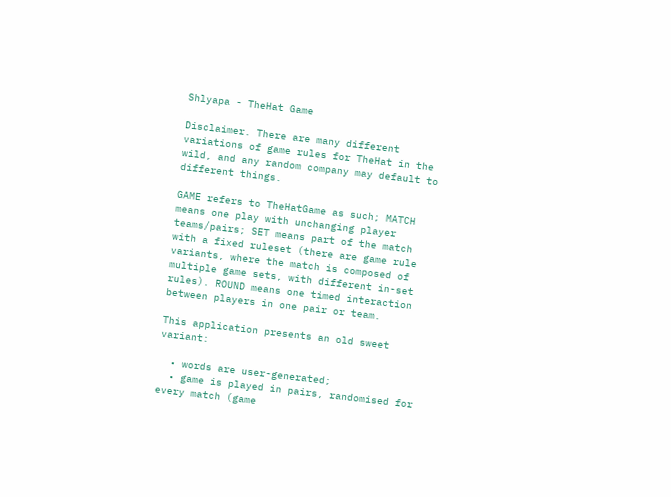Shlyapa - TheHat Game

Disclaimer. There are many different variations of game rules for TheHat in the wild, and any random company may default to different things.

GAME refers to TheHatGame as such; MATCH means one play with unchanging player teams/pairs; SET means part of the match with a fixed ruleset (there are game rule variants, where the match is composed of multiple game sets, with different in-set rules). ROUND means one timed interaction between players in one pair or team.

This application presents an old sweet variant:

  • words are user-generated;
  • game is played in pairs, randomised for every match (game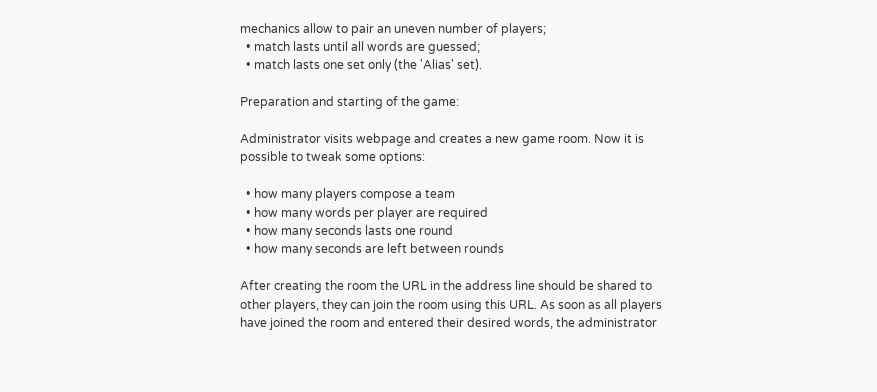mechanics allow to pair an uneven number of players;
  • match lasts until all words are guessed;
  • match lasts one set only (the 'Alias' set).

Preparation and starting of the game:

Administrator visits webpage and creates a new game room. Now it is possible to tweak some options:

  • how many players compose a team
  • how many words per player are required
  • how many seconds lasts one round
  • how many seconds are left between rounds

After creating the room the URL in the address line should be shared to other players, they can join the room using this URL. As soon as all players have joined the room and entered their desired words, the administrator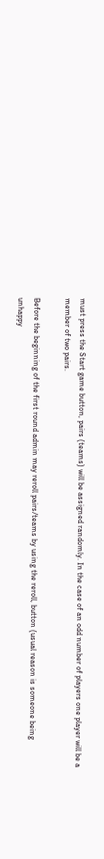must press the Start game button, pairs (teams) will be assigned randomly. In the case of an odd number of players one player will be a member of two pairs.

Before the beginning of the first round admin may reroll pairs/teams by using the reroll, button (usual reason is someone being unhappy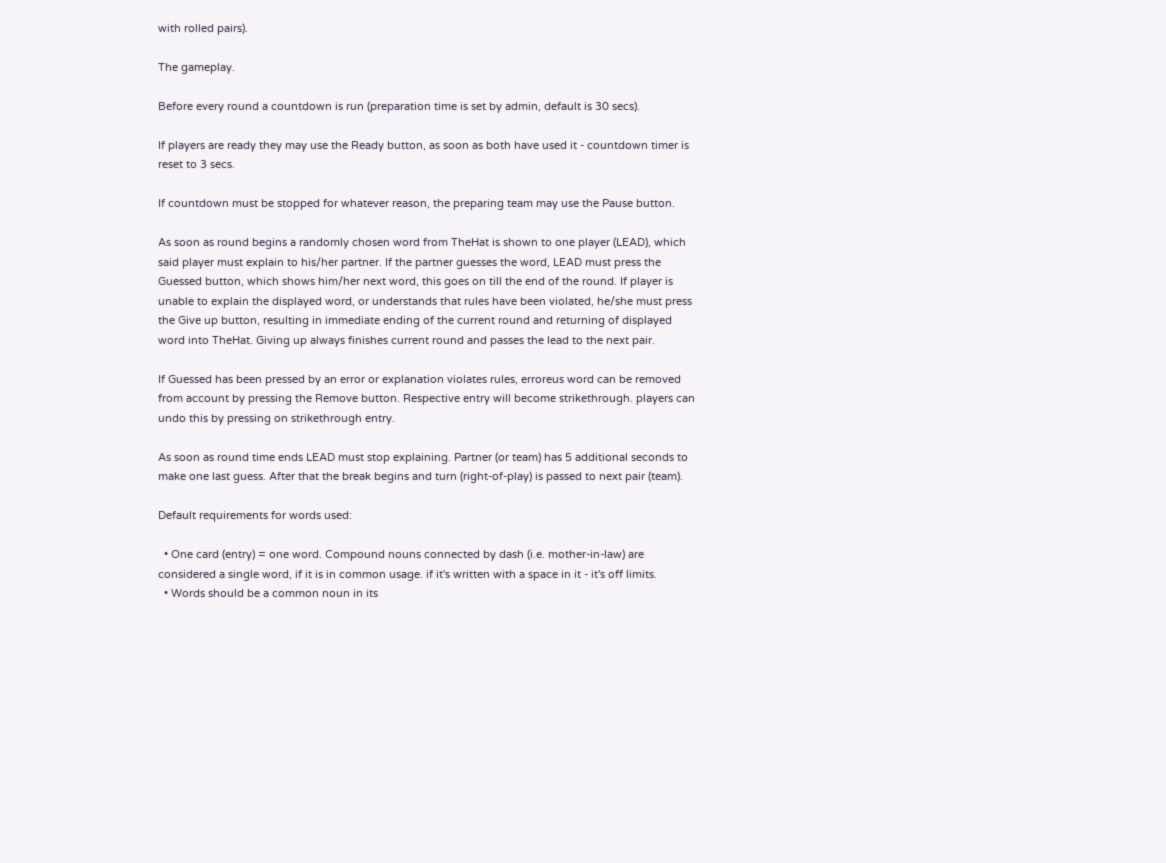with rolled pairs).

The gameplay.

Before every round a countdown is run (preparation time is set by admin, default is 30 secs).

If players are ready they may use the Ready button, as soon as both have used it - countdown timer is reset to 3 secs.

If countdown must be stopped for whatever reason, the preparing team may use the Pause button.

As soon as round begins a randomly chosen word from TheHat is shown to one player (LEAD), which said player must explain to his/her partner. If the partner guesses the word, LEAD must press the Guessed button, which shows him/her next word, this goes on till the end of the round. If player is unable to explain the displayed word, or understands that rules have been violated, he/she must press the Give up button, resulting in immediate ending of the current round and returning of displayed word into TheHat. Giving up always finishes current round and passes the lead to the next pair.

If Guessed has been pressed by an error or explanation violates rules, erroreus word can be removed from account by pressing the Remove button. Respective entry will become strikethrough. players can undo this by pressing on strikethrough entry.

As soon as round time ends LEAD must stop explaining. Partner (or team) has 5 additional seconds to make one last guess. After that the break begins and turn (right-of-play) is passed to next pair (team).

Default requirements for words used:

  • One card (entry) = one word. Compound nouns connected by dash (i.e. mother-in-law) are considered a single word, if it is in common usage. if it's written with a space in it - it's off limits.
  • Words should be a common noun in its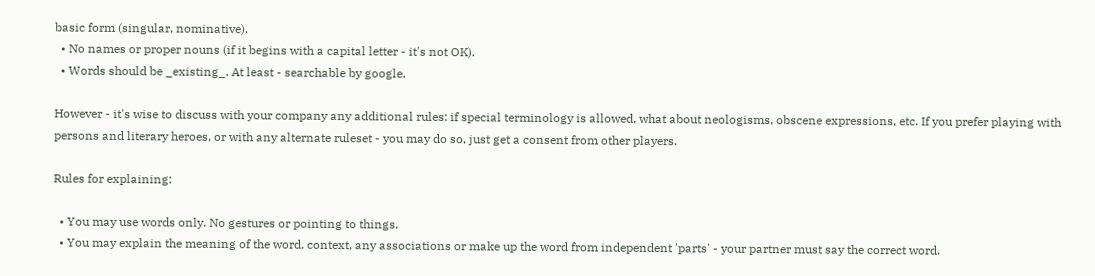basic form (singular, nominative).
  • No names or proper nouns (if it begins with a capital letter - it's not OK).
  • Words should be _existing_. At least - searchable by google.

However - it's wise to discuss with your company any additional rules: if special terminology is allowed, what about neologisms, obscene expressions, etc. If you prefer playing with persons and literary heroes, or with any alternate ruleset - you may do so, just get a consent from other players.

Rules for explaining:

  • You may use words only. No gestures or pointing to things.
  • You may explain the meaning of the word, context, any associations or make up the word from independent 'parts' - your partner must say the correct word.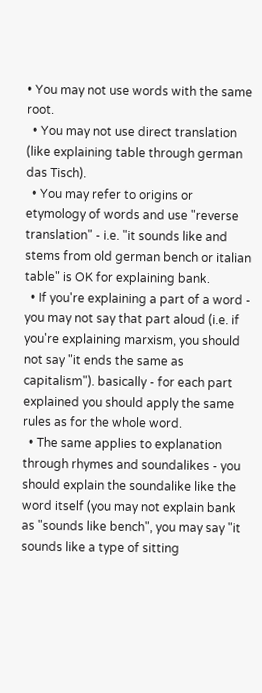• You may not use words with the same root.
  • You may not use direct translation (like explaining table through german das Tisch).
  • You may refer to origins or etymology of words and use "reverse translation" - i.e. "it sounds like and stems from old german bench or italian table" is OK for explaining bank.
  • If you're explaining a part of a word - you may not say that part aloud (i.e. if you're explaining marxism, you should not say "it ends the same as capitalism"). basically - for each part explained you should apply the same rules as for the whole word.
  • The same applies to explanation through rhymes and soundalikes - you should explain the soundalike like the word itself (you may not explain bank as "sounds like bench", you may say "it sounds like a type of sitting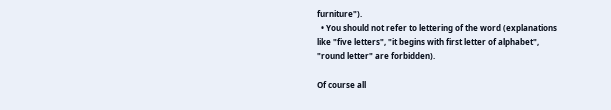furniture").
  • You should not refer to lettering of the word (explanations like "five letters", "it begins with first letter of alphabet", "round letter" are forbidden).

Of course all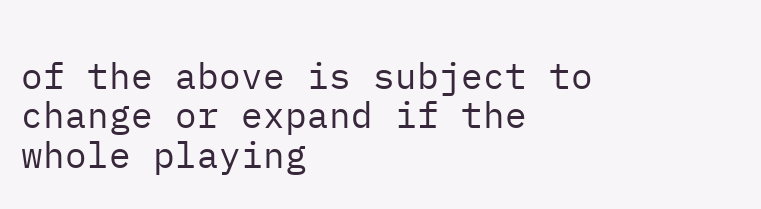of the above is subject to change or expand if the whole playing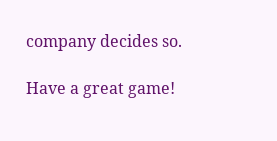company decides so.

Have a great game!